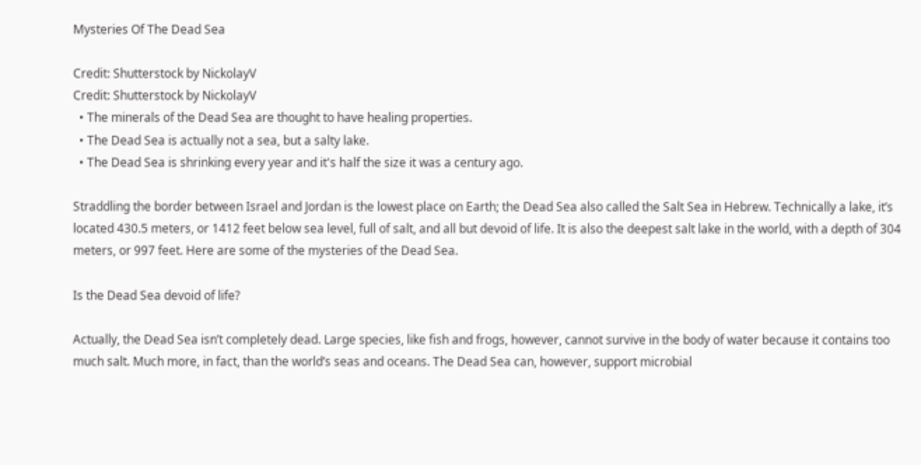Mysteries Of The Dead Sea

Credit: Shutterstock by NickolayV
Credit: Shutterstock by NickolayV
  • The minerals of the Dead Sea are thought to have healing properties.
  • The Dead Sea is actually not a sea, but a salty lake.
  • The Dead Sea is shrinking every year and it's half the size it was a century ago.

Straddling the border between Israel and Jordan is the lowest place on Earth; the Dead Sea also called the Salt Sea in Hebrew. Technically a lake, it’s located 430.5 meters, or 1412 feet below sea level, full of salt, and all but devoid of life. It is also the deepest salt lake in the world, with a depth of 304 meters, or 997 feet. Here are some of the mysteries of the Dead Sea.

Is the Dead Sea devoid of life?

Actually, the Dead Sea isn’t completely dead. Large species, like fish and frogs, however, cannot survive in the body of water because it contains too much salt. Much more, in fact, than the world’s seas and oceans. The Dead Sea can, however, support microbial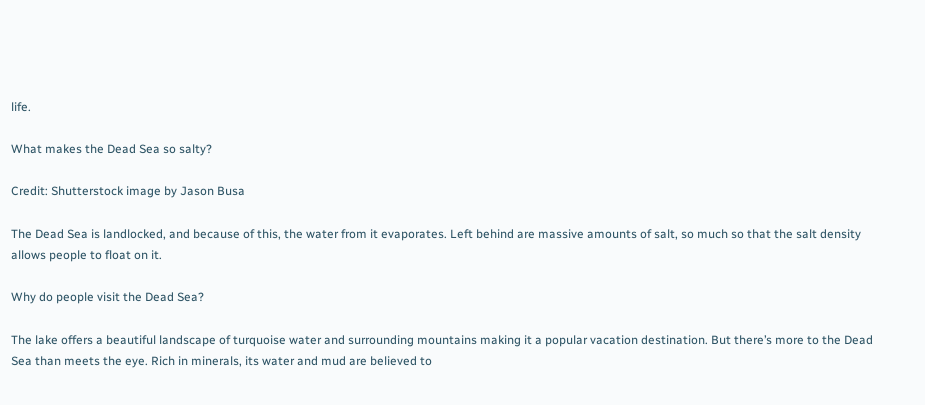life.

What makes the Dead Sea so salty?

Credit: Shutterstock image by Jason Busa

The Dead Sea is landlocked, and because of this, the water from it evaporates. Left behind are massive amounts of salt, so much so that the salt density allows people to float on it.

Why do people visit the Dead Sea?

The lake offers a beautiful landscape of turquoise water and surrounding mountains making it a popular vacation destination. But there’s more to the Dead Sea than meets the eye. Rich in minerals, its water and mud are believed to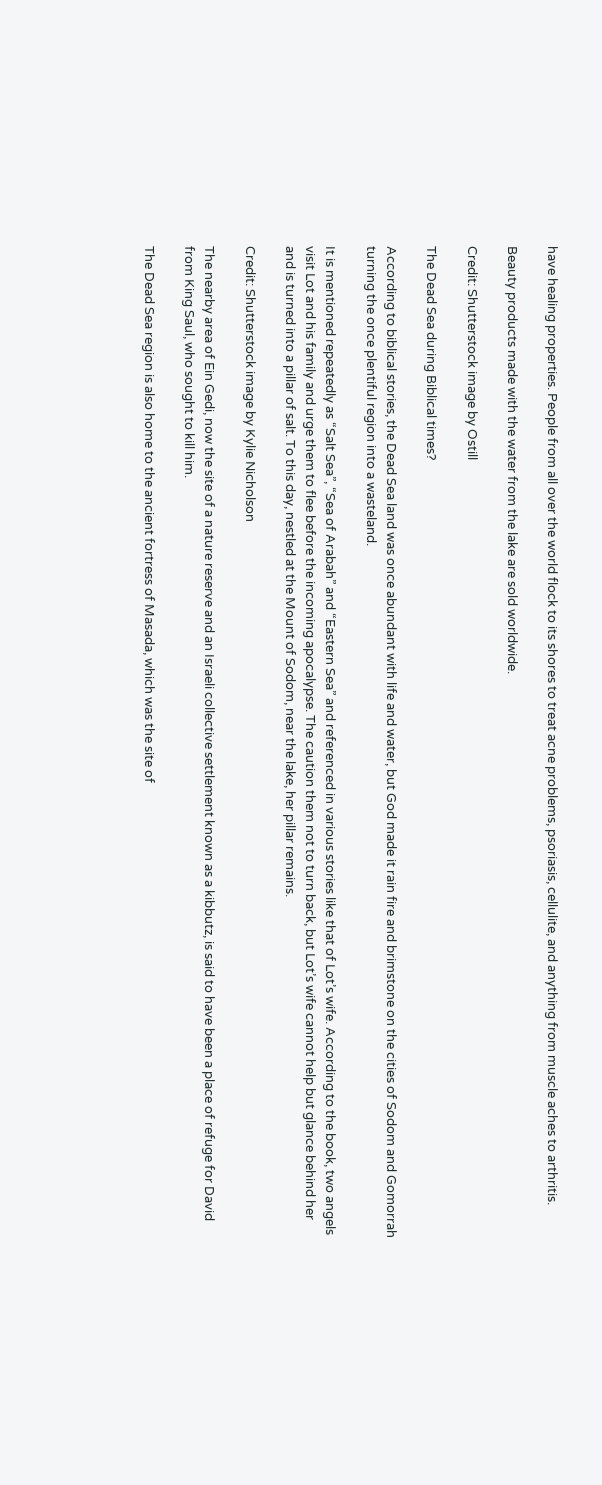have healing properties. People from all over the world flock to its shores to treat acne problems, psoriasis, cellulite, and anything from muscle aches to arthritis.

Beauty products made with the water from the lake are sold worldwide.

Credit: Shutterstock image by Ostill

The Dead Sea during Biblical times?

According to biblical stories, the Dead Sea land was once abundant with life and water, but God made it rain fire and brimstone on the cities of Sodom and Gomorrah turning the once plentiful region into a wasteland.

It is mentioned repeatedly as “Salt Sea”, “Sea of Arabah” and “Eastern Sea” and referenced in various stories like that of Lot’s wife. According to the book, two angels visit Lot and his family and urge them to flee before the incoming apocalypse. The caution them not to turn back, but Lot’s wife cannot help but glance behind her and is turned into a pillar of salt. To this day, nestled at the Mount of Sodom, near the lake, her pillar remains.

Credit: Shutterstock image by Kylie Nicholson

The nearby area of Ein Gedi, now the site of a nature reserve and an Israeli collective settlement known as a kibbutz, is said to have been a place of refuge for David from King Saul, who sought to kill him.

The Dead Sea region is also home to the ancient fortress of Masada, which was the site of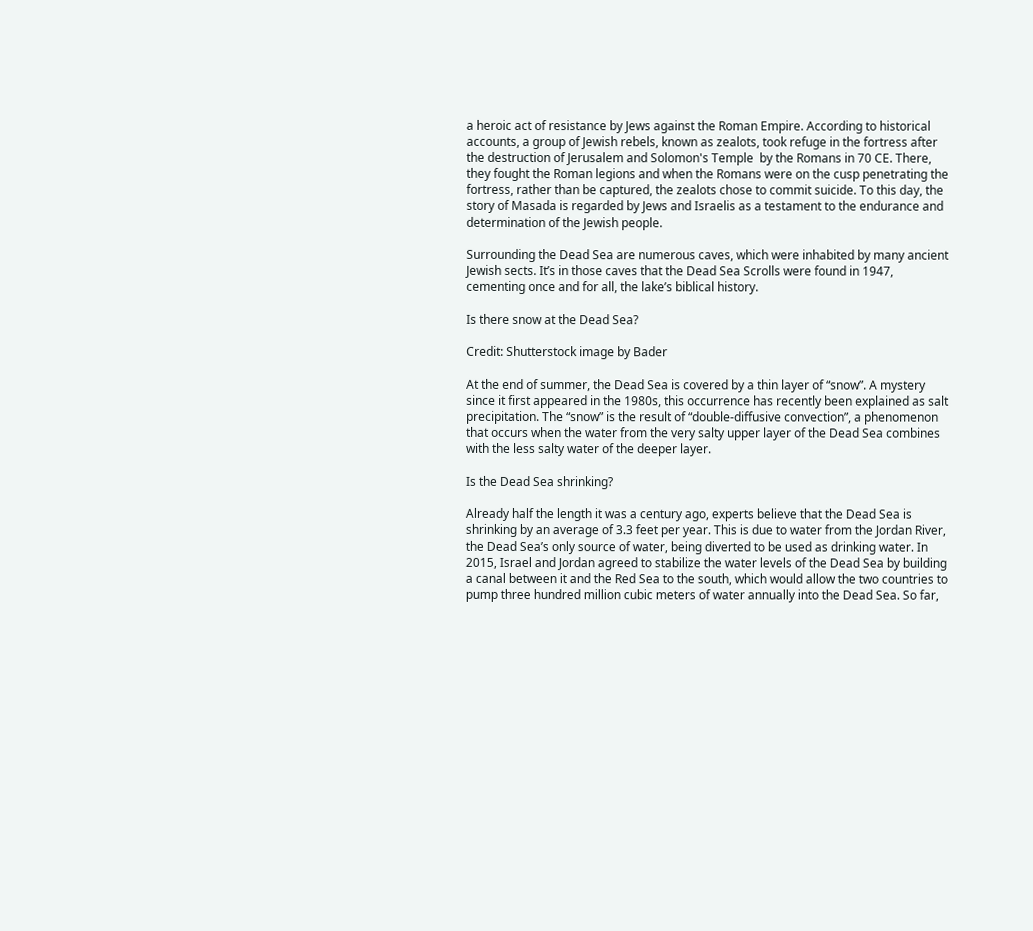a heroic act of resistance by Jews against the Roman Empire. According to historical accounts, a group of Jewish rebels, known as zealots, took refuge in the fortress after the destruction of Jerusalem and Solomon's Temple  by the Romans in 70 CE. There, they fought the Roman legions and when the Romans were on the cusp penetrating the fortress, rather than be captured, the zealots chose to commit suicide. To this day, the story of Masada is regarded by Jews and Israelis as a testament to the endurance and determination of the Jewish people.

Surrounding the Dead Sea are numerous caves, which were inhabited by many ancient Jewish sects. It’s in those caves that the Dead Sea Scrolls were found in 1947, cementing once and for all, the lake’s biblical history.

Is there snow at the Dead Sea?

Credit: Shutterstock image by Bader

At the end of summer, the Dead Sea is covered by a thin layer of “snow”. A mystery since it first appeared in the 1980s, this occurrence has recently been explained as salt precipitation. The “snow” is the result of “double-diffusive convection”, a phenomenon that occurs when the water from the very salty upper layer of the Dead Sea combines with the less salty water of the deeper layer.

Is the Dead Sea shrinking?

Already half the length it was a century ago, experts believe that the Dead Sea is shrinking by an average of 3.3 feet per year. This is due to water from the Jordan River,  the Dead Sea’s only source of water, being diverted to be used as drinking water. In 2015, Israel and Jordan agreed to stabilize the water levels of the Dead Sea by building a canal between it and the Red Sea to the south, which would allow the two countries to pump three hundred million cubic meters of water annually into the Dead Sea. So far,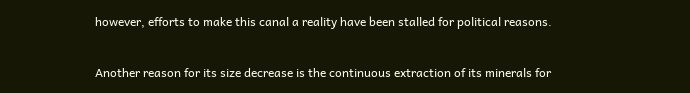however, efforts to make this canal a reality have been stalled for political reasons.

Another reason for its size decrease is the continuous extraction of its minerals for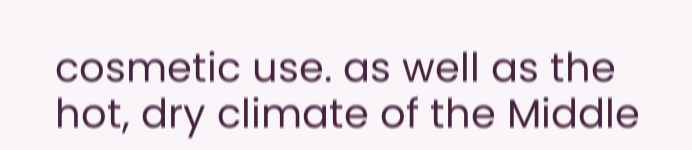cosmetic use. as well as the hot, dry climate of the Middle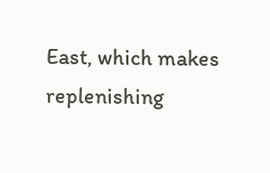East, which makes replenishing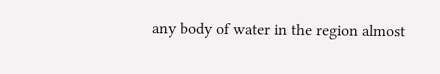any body of water in the region almost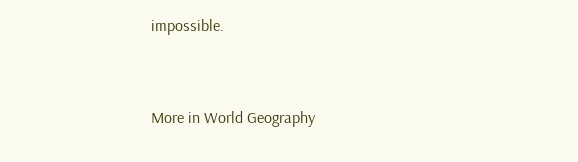impossible.


More in World Geography